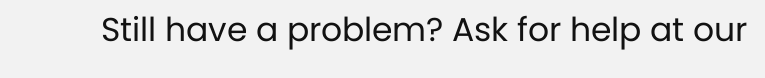Still have a problem? Ask for help at our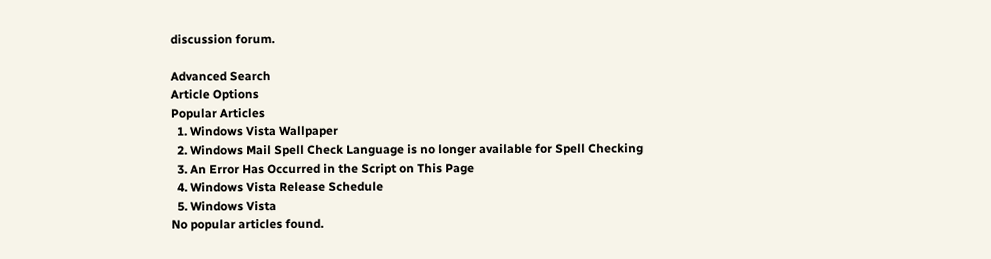discussion forum.

Advanced Search
Article Options
Popular Articles
  1. Windows Vista Wallpaper
  2. Windows Mail Spell Check Language is no longer available for Spell Checking
  3. An Error Has Occurred in the Script on This Page
  4. Windows Vista Release Schedule
  5. Windows Vista
No popular articles found.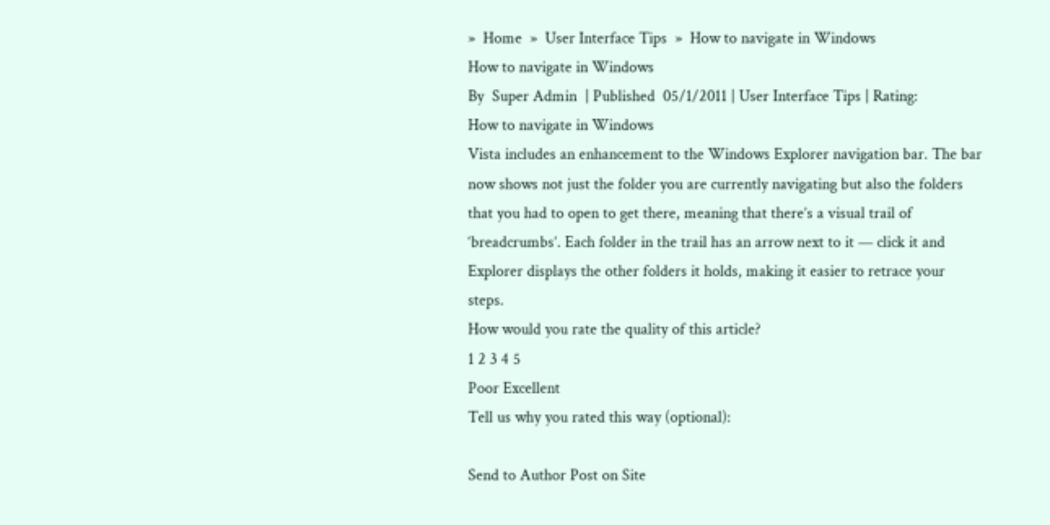»  Home  »  User Interface Tips  »  How to navigate in Windows
How to navigate in Windows
By  Super Admin  | Published  05/1/2011 | User Interface Tips | Rating:
How to navigate in Windows
Vista includes an enhancement to the Windows Explorer navigation bar. The bar now shows not just the folder you are currently navigating but also the folders that you had to open to get there, meaning that there’s a visual trail of ‘breadcrumbs’. Each folder in the trail has an arrow next to it — click it and Explorer displays the other folders it holds, making it easier to retrace your steps.
How would you rate the quality of this article?
1 2 3 4 5
Poor Excellent
Tell us why you rated this way (optional):

Send to Author Post on Site